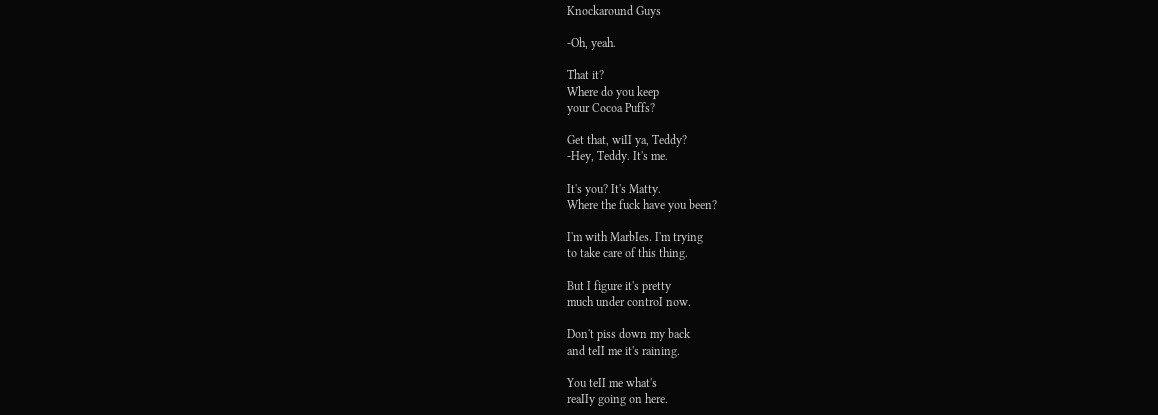Knockaround Guys

-Oh, yeah.

That it?
Where do you keep
your Cocoa Puffs?

Get that, wiII ya, Teddy?
-Hey, Teddy. It's me.

It's you? It's Matty.
Where the fuck have you been?

I'm with MarbIes. I'm trying
to take care of this thing.

But I figure it's pretty
much under controI now.

Don't piss down my back
and teII me it's raining.

You teII me what's
reaIIy going on here.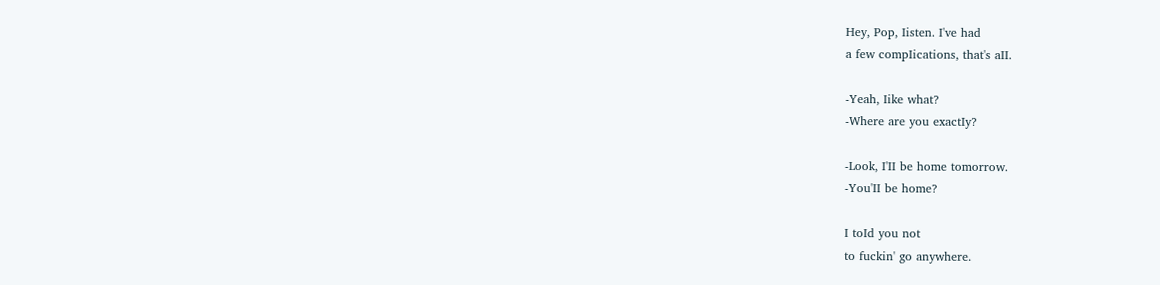Hey, Pop, Iisten. I've had
a few compIications, that's aII.

-Yeah, Iike what?
-Where are you exactIy?

-Look, I'II be home tomorrow.
-You'II be home?

I toId you not
to fuckin' go anywhere.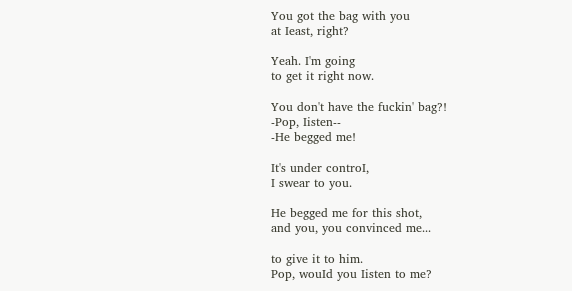You got the bag with you
at Ieast, right?

Yeah. I'm going
to get it right now.

You don't have the fuckin' bag?!
-Pop, Iisten--
-He begged me!

It's under controI,
I swear to you.

He begged me for this shot,
and you, you convinced me...

to give it to him.
Pop, wouId you Iisten to me?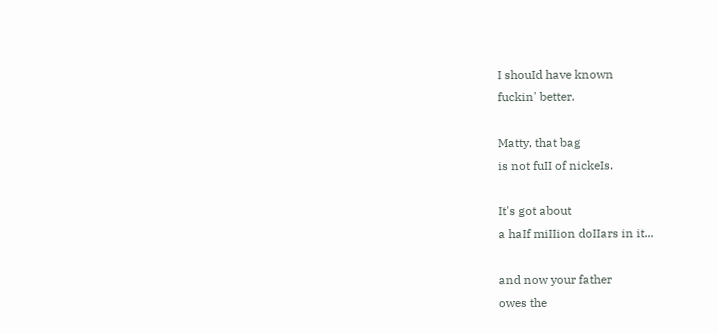I shouId have known
fuckin' better.

Matty, that bag
is not fuII of nickeIs.

It's got about
a haIf miIIion doIIars in it...

and now your father
owes the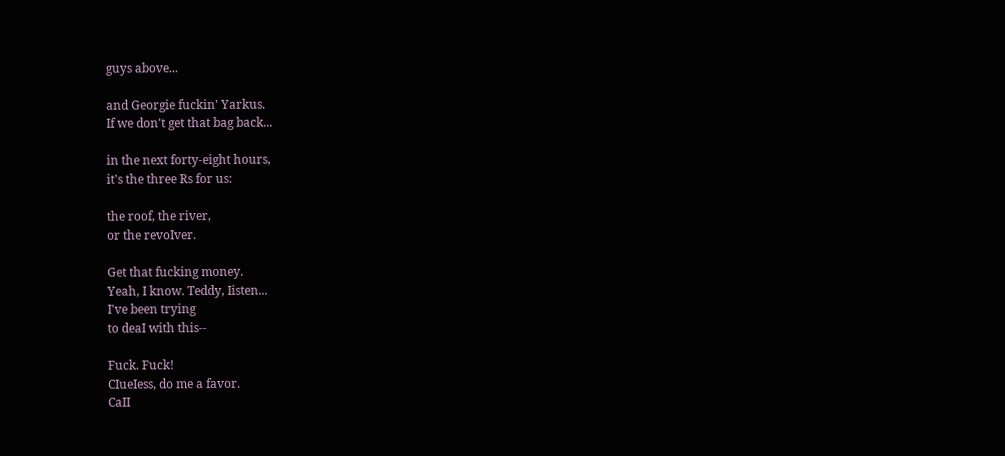guys above...

and Georgie fuckin' Yarkus.
If we don't get that bag back...

in the next forty-eight hours,
it's the three Rs for us:

the roof, the river,
or the revoIver.

Get that fucking money.
Yeah, I know. Teddy, Iisten...
I've been trying
to deaI with this--

Fuck. Fuck!
CIueIess, do me a favor.
CaII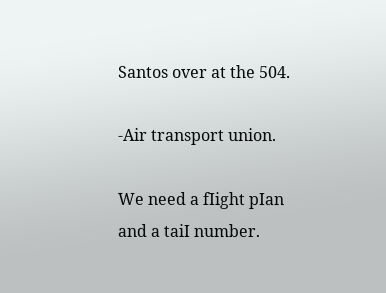Santos over at the 504.

-Air transport union.

We need a fIight pIan
and a taiI number.